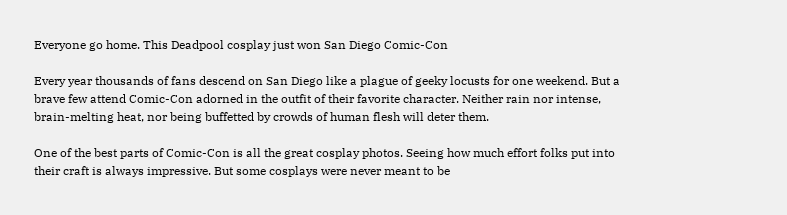Everyone go home. This Deadpool cosplay just won San Diego Comic-Con

Every year thousands of fans descend on San Diego like a plague of geeky locusts for one weekend. But a brave few attend Comic-Con adorned in the outfit of their favorite character. Neither rain nor intense, brain-melting heat, nor being buffetted by crowds of human flesh will deter them.

One of the best parts of Comic-Con is all the great cosplay photos. Seeing how much effort folks put into their craft is always impressive. But some cosplays were never meant to be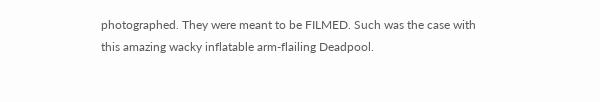photographed. They were meant to be FILMED. Such was the case with this amazing wacky inflatable arm-flailing Deadpool.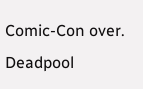Comic-Con over. Deadpool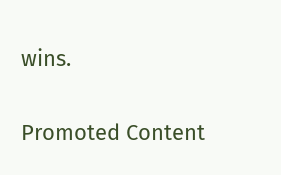wins.

Promoted Content